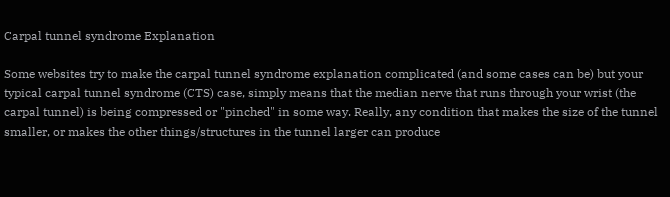Carpal tunnel syndrome Explanation

Some websites try to make the carpal tunnel syndrome explanation complicated (and some cases can be) but your typical carpal tunnel syndrome (CTS) case, simply means that the median nerve that runs through your wrist (the carpal tunnel) is being compressed or "pinched" in some way. Really, any condition that makes the size of the tunnel smaller, or makes the other things/structures in the tunnel larger can produce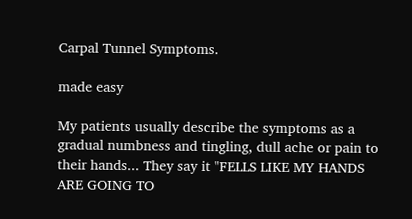Carpal Tunnel Symptoms.

made easy

My patients usually describe the symptoms as a gradual numbness and tingling, dull ache or pain to their hands... They say it "FELLS LIKE MY HANDS ARE GOING TO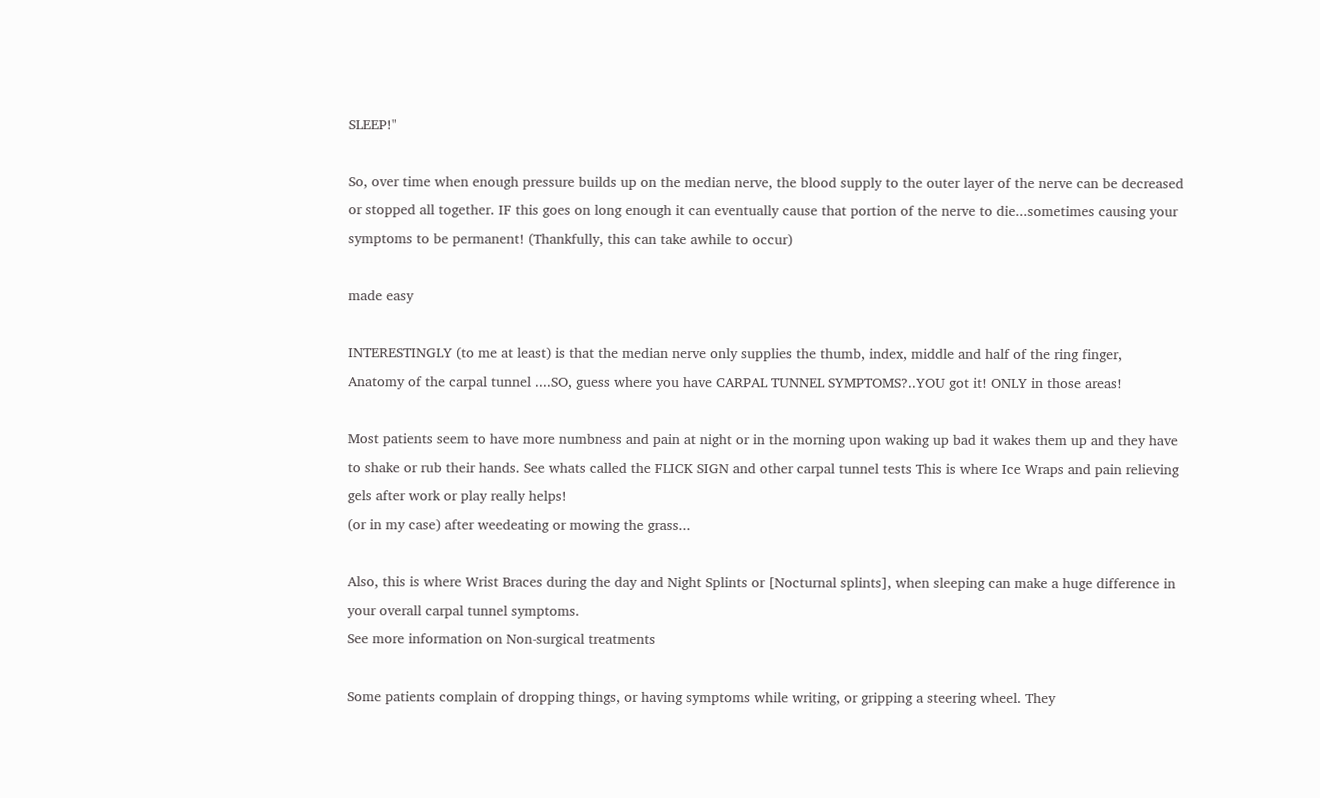SLEEP!"

So, over time when enough pressure builds up on the median nerve, the blood supply to the outer layer of the nerve can be decreased or stopped all together. IF this goes on long enough it can eventually cause that portion of the nerve to die...sometimes causing your symptoms to be permanent! (Thankfully, this can take awhile to occur)

made easy

INTERESTINGLY (to me at least) is that the median nerve only supplies the thumb, index, middle and half of the ring finger,
Anatomy of the carpal tunnel ....SO, guess where you have CARPAL TUNNEL SYMPTOMS?..YOU got it! ONLY in those areas!

Most patients seem to have more numbness and pain at night or in the morning upon waking up bad it wakes them up and they have to shake or rub their hands. See whats called the FLICK SIGN and other carpal tunnel tests This is where Ice Wraps and pain relieving gels after work or play really helps!
(or in my case) after weedeating or mowing the grass...

Also, this is where Wrist Braces during the day and Night Splints or [Nocturnal splints], when sleeping can make a huge difference in your overall carpal tunnel symptoms.
See more information on Non-surgical treatments

Some patients complain of dropping things, or having symptoms while writing, or gripping a steering wheel. They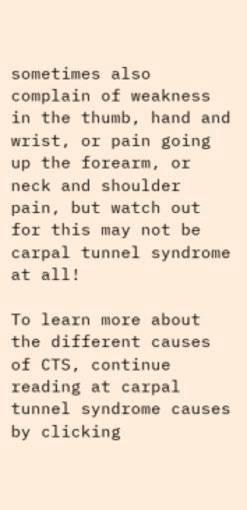sometimes also complain of weakness in the thumb, hand and wrist, or pain going up the forearm, or neck and shoulder pain, but watch out for this may not be carpal tunnel syndrome at all!

To learn more about the different causes of CTS, continue reading at carpal tunnel syndrome causes by clicking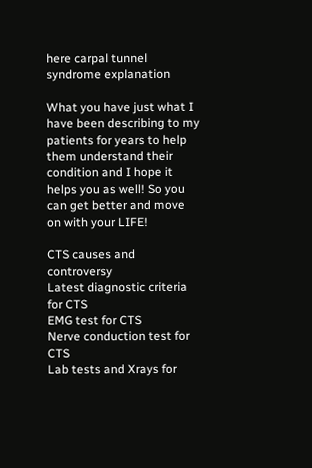here carpal tunnel syndrome explanation

What you have just what I have been describing to my patients for years to help them understand their condition and I hope it helps you as well! So you can get better and move on with your LIFE!

CTS causes and controversy
Latest diagnostic criteria for CTS
EMG test for CTS
Nerve conduction test for CTS
Lab tests and Xrays for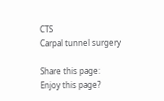CTS
Carpal tunnel surgery

Share this page:
Enjoy this page?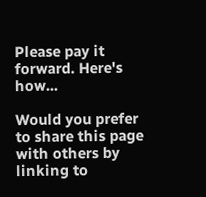Please pay it forward. Here's how...

Would you prefer to share this page with others by linking to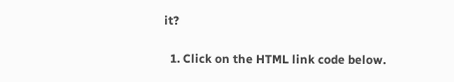it?

  1. Click on the HTML link code below.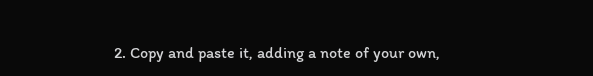2. Copy and paste it, adding a note of your own,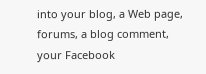into your blog, a Web page, forums, a blog comment, your Facebook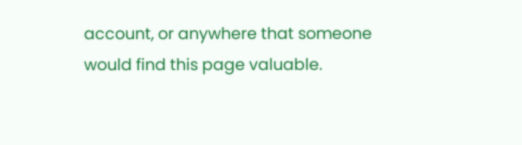account, or anywhere that someone would find this page valuable.